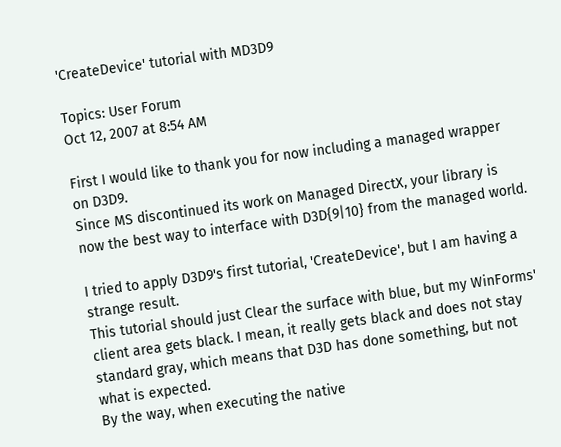'CreateDevice' tutorial with MD3D9

Topics: User Forum
Oct 12, 2007 at 8:54 AM

First I would like to thank you for now including a managed wrapper on D3D9.
Since MS discontinued its work on Managed DirectX, your library is now the best way to interface with D3D{9|10} from the managed world.

I tried to apply D3D9's first tutorial, 'CreateDevice', but I am having a strange result.
This tutorial should just Clear the surface with blue, but my WinForms' client area gets black. I mean, it really gets black and does not stay standard gray, which means that D3D has done something, but not what is expected.
By the way, when executing the native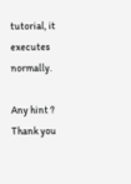tutorial, it executes normally.

Any hint ? Thank you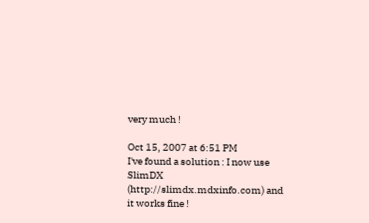very much !

Oct 15, 2007 at 6:51 PM
I've found a solution : I now use SlimDX (http://slimdx.mdxinfo.com) and it works fine !